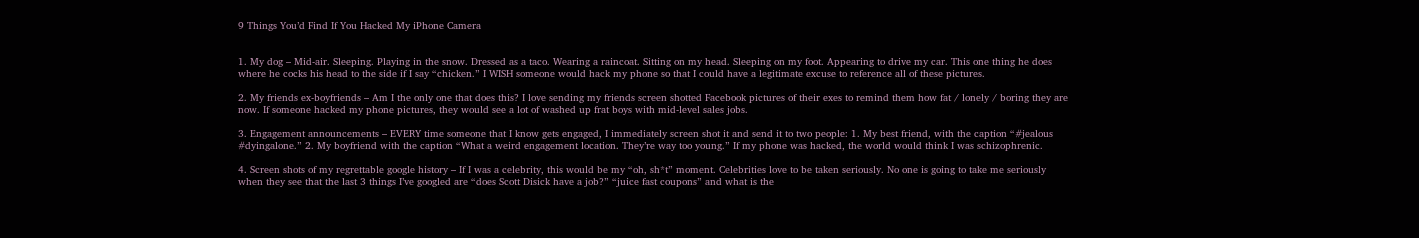9 Things You’d Find If You Hacked My iPhone Camera


1. My dog – Mid-air. Sleeping. Playing in the snow. Dressed as a taco. Wearing a raincoat. Sitting on my head. Sleeping on my foot. Appearing to drive my car. This one thing he does where he cocks his head to the side if I say “chicken.” I WISH someone would hack my phone so that I could have a legitimate excuse to reference all of these pictures.

2. My friends ex-boyfriends – Am I the only one that does this? I love sending my friends screen shotted Facebook pictures of their exes to remind them how fat / lonely / boring they are now. If someone hacked my phone pictures, they would see a lot of washed up frat boys with mid-level sales jobs.

3. Engagement announcements – EVERY time someone that I know gets engaged, I immediately screen shot it and send it to two people: 1. My best friend, with the caption “#jealous #dyingalone.” 2. My boyfriend with the caption “What a weird engagement location. They’re way too young.” If my phone was hacked, the world would think I was schizophrenic.

4. Screen shots of my regrettable google history – If I was a celebrity, this would be my “oh, sh*t” moment. Celebrities love to be taken seriously. No one is going to take me seriously when they see that the last 3 things I’ve googled are “does Scott Disick have a job?” “juice fast coupons” and what is the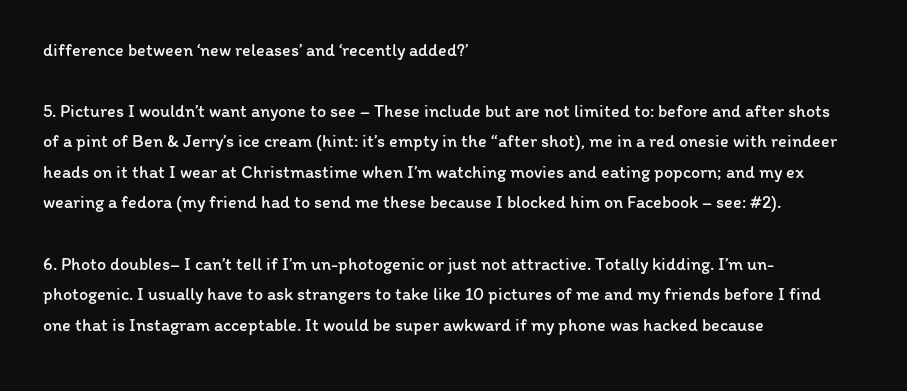difference between ‘new releases’ and ‘recently added?’

5. Pictures I wouldn’t want anyone to see – These include but are not limited to: before and after shots of a pint of Ben & Jerry’s ice cream (hint: it’s empty in the “after shot), me in a red onesie with reindeer heads on it that I wear at Christmastime when I’m watching movies and eating popcorn; and my ex wearing a fedora (my friend had to send me these because I blocked him on Facebook – see: #2).

6. Photo doubles– I can’t tell if I’m un-photogenic or just not attractive. Totally kidding. I’m un-photogenic. I usually have to ask strangers to take like 10 pictures of me and my friends before I find one that is Instagram acceptable. It would be super awkward if my phone was hacked because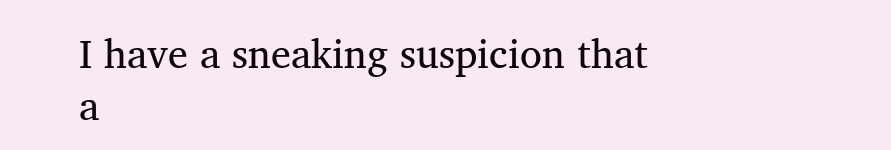I have a sneaking suspicion that a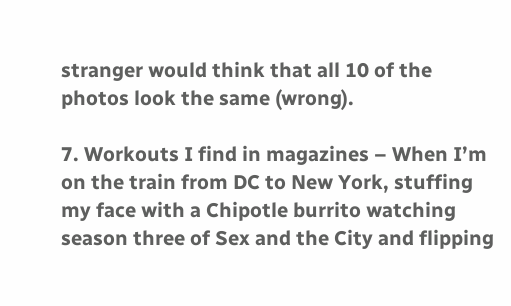stranger would think that all 10 of the photos look the same (wrong).

7. Workouts I find in magazines – When I’m on the train from DC to New York, stuffing my face with a Chipotle burrito watching season three of Sex and the City and flipping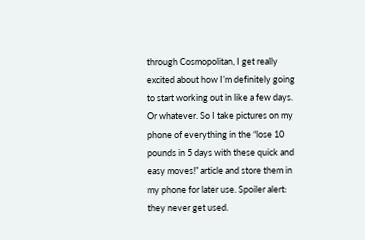through Cosmopolitan, I get really excited about how I’m definitely going to start working out in like a few days. Or whatever. So I take pictures on my phone of everything in the “lose 10 pounds in 5 days with these quick and easy moves!” article and store them in my phone for later use. Spoiler alert: they never get used.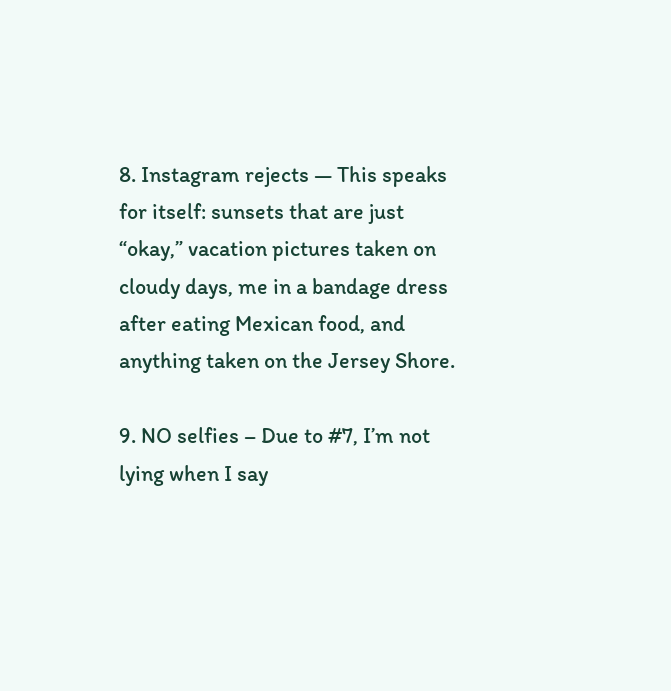8. Instagram rejects — This speaks for itself: sunsets that are just “okay,” vacation pictures taken on cloudy days, me in a bandage dress after eating Mexican food, and anything taken on the Jersey Shore.

9. NO selfies – Due to #7, I’m not lying when I say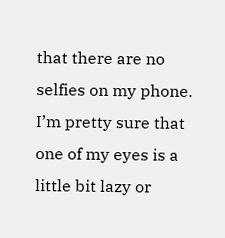that there are no selfies on my phone. I’m pretty sure that one of my eyes is a little bit lazy or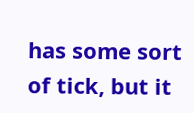has some sort of tick, but it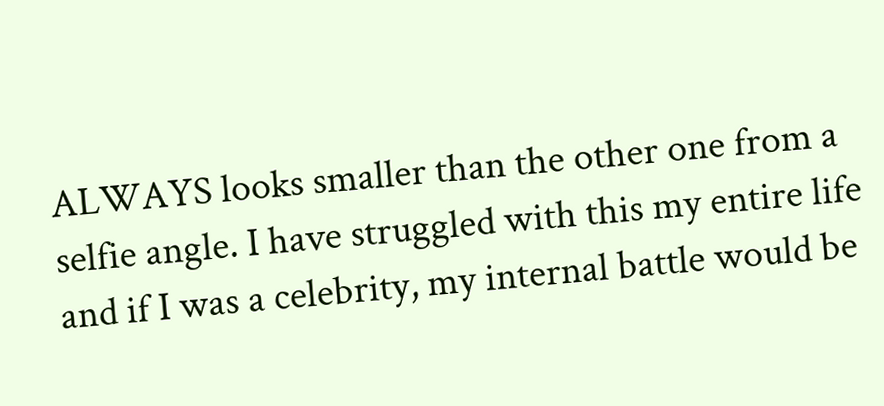ALWAYS looks smaller than the other one from a selfie angle. I have struggled with this my entire life and if I was a celebrity, my internal battle would be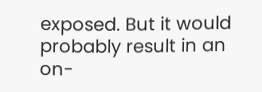exposed. But it would probably result in an on-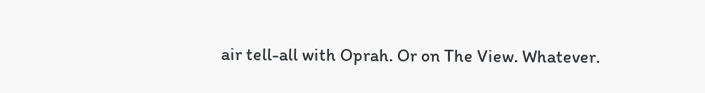air tell-all with Oprah. Or on The View. Whatever.